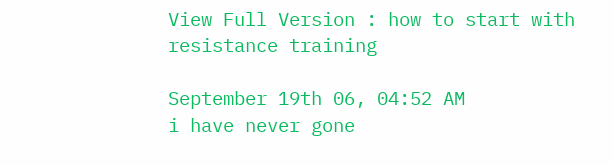View Full Version : how to start with resistance training

September 19th 06, 04:52 AM
i have never gone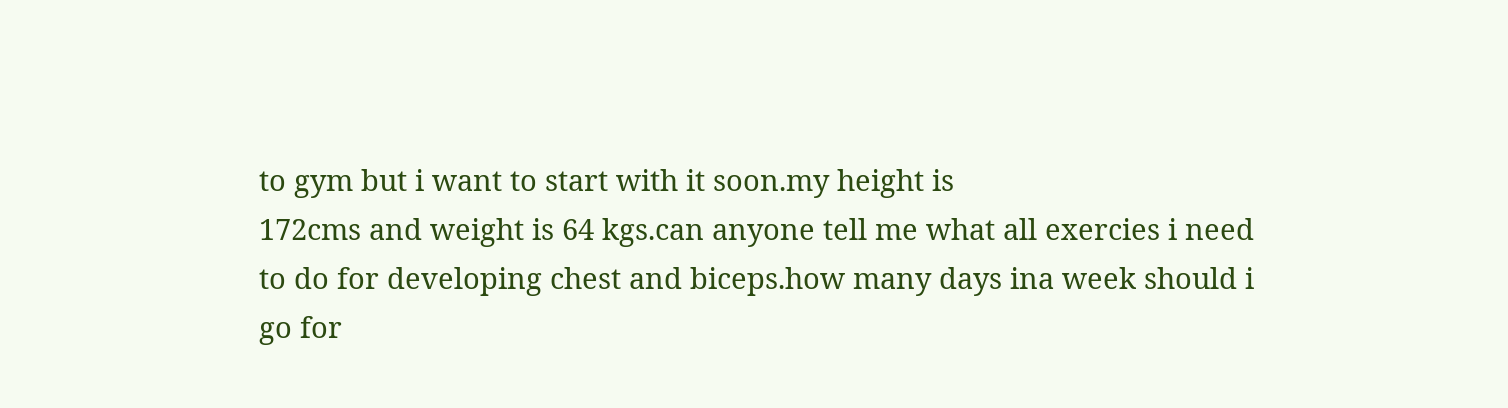to gym but i want to start with it soon.my height is
172cms and weight is 64 kgs.can anyone tell me what all exercies i need
to do for developing chest and biceps.how many days ina week should i
go for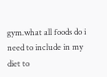gym.what all foods do i need to include in my diet to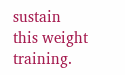sustain
this weight training.